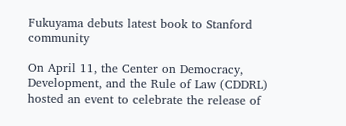Fukuyama debuts latest book to Stanford community

On April 11, the Center on Democracy, Development, and the Rule of Law (CDDRL) hosted an event to celebrate the release of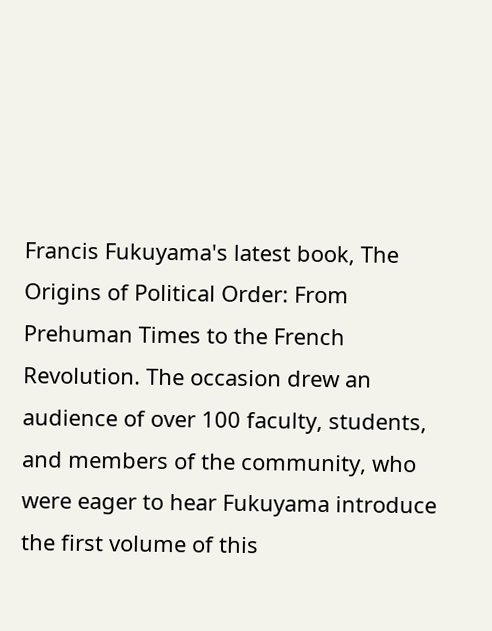Francis Fukuyama's latest book, The Origins of Political Order: From Prehuman Times to the French Revolution. The occasion drew an audience of over 100 faculty, students, and members of the community, who were eager to hear Fukuyama introduce the first volume of this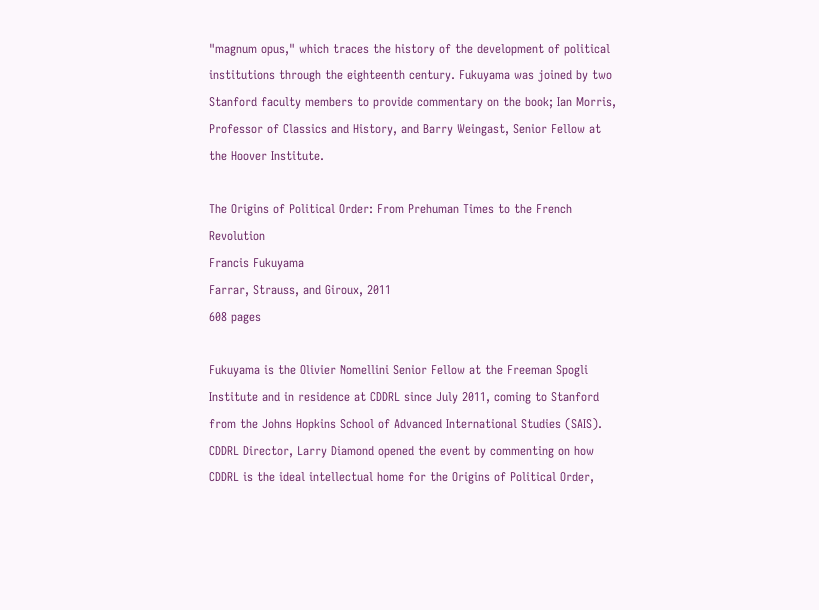"magnum opus," which traces the history of the development of political institutions through the eighteenth century. Fukuyama was joined by two Stanford faculty members to provide commentary on the book; Ian Morris, Professor of Classics and History, and Barry Weingast, Senior Fellow at the Hoover Institute.

The Origins of Political Order: From Prehuman Times to the French Revolution
Francis Fukuyama
Farrar, Strauss, and Giroux, 2011
608 pages

Fukuyama is the Olivier Nomellini Senior Fellow at the Freeman Spogli Institute and in residence at CDDRL since July 2011, coming to Stanford from the Johns Hopkins School of Advanced International Studies (SAIS). CDDRL Director, Larry Diamond opened the event by commenting on how CDDRL is the ideal intellectual home for the Origins of Political Order,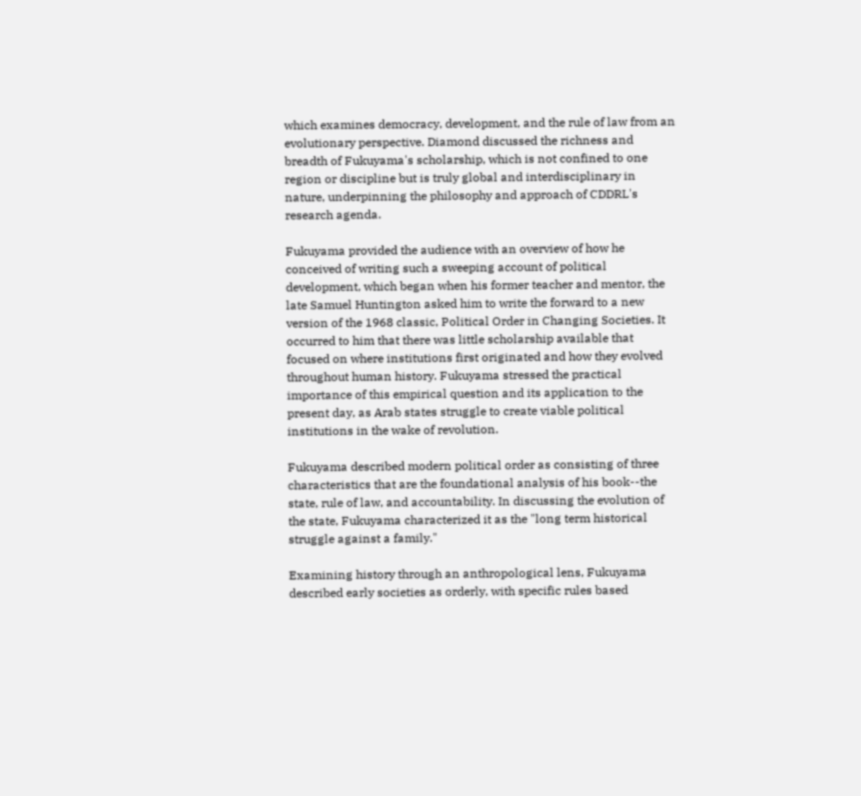which examines democracy, development, and the rule of law from an evolutionary perspective. Diamond discussed the richness and breadth of Fukuyama's scholarship, which is not confined to one region or discipline but is truly global and interdisciplinary in nature, underpinning the philosophy and approach of CDDRL's research agenda.

Fukuyama provided the audience with an overview of how he conceived of writing such a sweeping account of political development, which began when his former teacher and mentor, the late Samuel Huntington asked him to write the forward to a new version of the 1968 classic, Political Order in Changing Societies. It occurred to him that there was little scholarship available that focused on where institutions first originated and how they evolved throughout human history. Fukuyama stressed the practical importance of this empirical question and its application to the present day, as Arab states struggle to create viable political institutions in the wake of revolution.

Fukuyama described modern political order as consisting of three characteristics that are the foundational analysis of his book--the state, rule of law, and accountability. In discussing the evolution of the state, Fukuyama characterized it as the "long term historical struggle against a family."

Examining history through an anthropological lens, Fukuyama described early societies as orderly, with specific rules based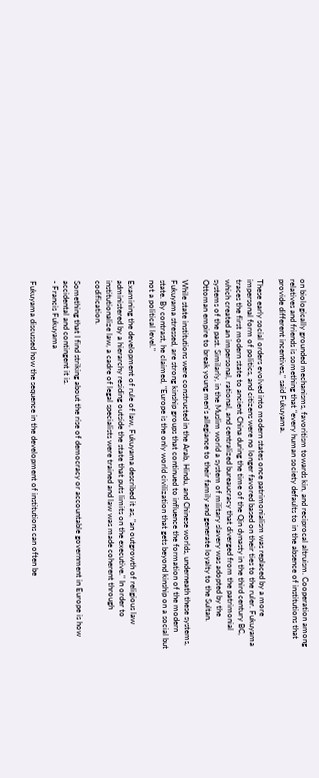on biologically grounded mechanisms, favoritism towards kin, and reciprocal altruism. Cooperation among relatives and friends is something that "every human society defaults to in the absence of institutions that provide different incentives," said Fukuyama.

These early social orders evolved into modern states once patrimonialism was replaced by a more impersonal form of politics, and citizens were no longer favored based on their ties to the ruler. Fukuyama traces the first modern state to ancient China during the time of the Qin dynasty in the third century BC, which created an impersonal, rational, and centralized bureaucracy that diverged from the patrimonial systems of the past. Similarly, in the Muslim world a system of military slavery was adopted by the Ottoman empire to break young men's allegiance to their family and generate loyalty to the Sultan.

While state institutions were constructed in the Arab, Hindu, and Chinese worlds, underneath these systems, Fukuyama stressed, are strong kinship groups that continued to influence the formation of the modern state. By contrast, he claimed, "Europe is the only world civilization that gets beyond kinship on a social but not a political level."

Examining the development of rule of law, Fukuyama described it as, "an outgrowth of religious law administered by a hierarchy residing outside the state that puts limits on the executive." In order to institutionalize law, a cadre of legal specialists were trained and law was made coherent through codification.

Something that I find striking about the rise of democracy or accountable government in Europe is how accidental and contingent it is.
- Francis Fukuyama

Fukuyama discussed how the sequence in the development of institutions can often be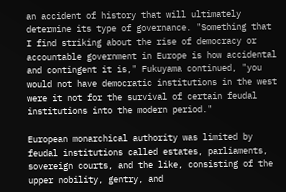an accident of history that will ultimately determine its type of governance. "Something that I find striking about the rise of democracy or accountable government in Europe is how accidental and contingent it is," Fukuyama continued, "you would not have democratic institutions in the west were it not for the survival of certain feudal institutions into the modern period."

European monarchical authority was limited by feudal institutions called estates, parliaments, sovereign courts, and the like, consisting of the upper nobility, gentry, and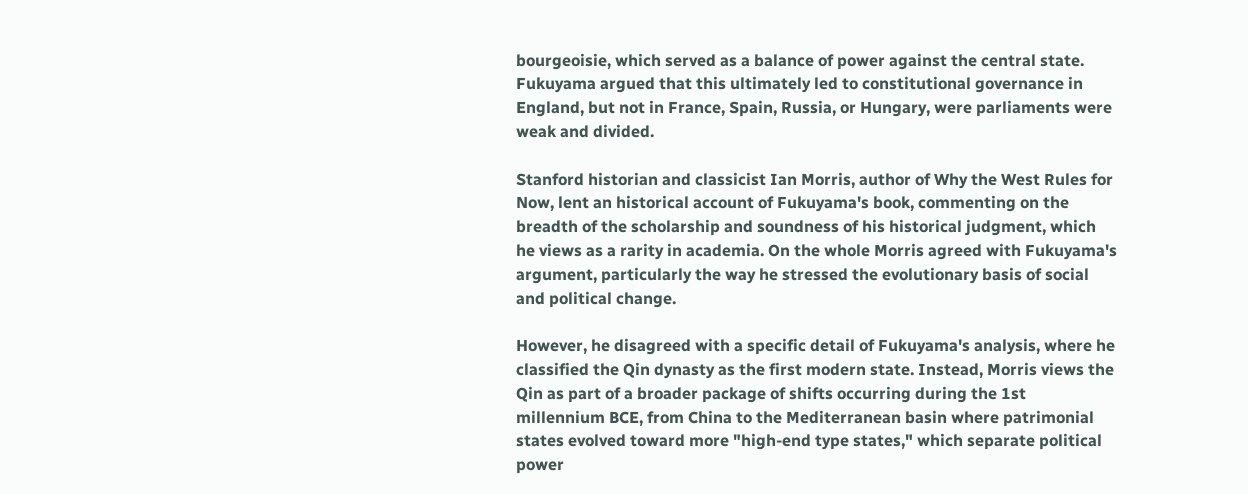bourgeoisie, which served as a balance of power against the central state. Fukuyama argued that this ultimately led to constitutional governance in England, but not in France, Spain, Russia, or Hungary, were parliaments were weak and divided.

Stanford historian and classicist Ian Morris, author of Why the West Rules for Now, lent an historical account of Fukuyama's book, commenting on the breadth of the scholarship and soundness of his historical judgment, which he views as a rarity in academia. On the whole Morris agreed with Fukuyama's argument, particularly the way he stressed the evolutionary basis of social and political change.

However, he disagreed with a specific detail of Fukuyama's analysis, where he classified the Qin dynasty as the first modern state. Instead, Morris views the Qin as part of a broader package of shifts occurring during the 1st millennium BCE, from China to the Mediterranean basin where patrimonial states evolved toward more "high-end type states," which separate political power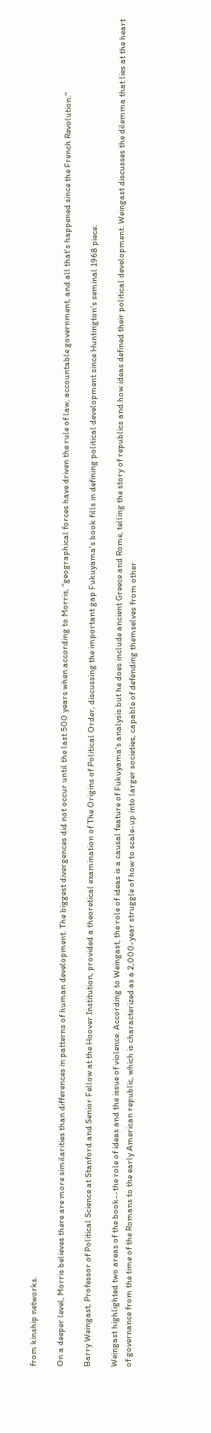from kinship networks.

On a deeper level, Morris believes there are more similarities than differences in patterns of human development. The biggest divergences did not occur until the last 500 years when according to Morris, "geographical forces have driven the rule of law, accountable government, and all that's happened since the French Revolution."

Barry Weingast, Professor of Political Science at Stanford and Senior Fellow at the Hoover Institution, provided a theoretical examination of The Origins of Political Order, discussing the important gap Fukuyama's book fills in defining political development since Huntington's seminal 1968 piece.

Weingast highlighted two areas of the book--the role of ideas and the issue of violence. According to Weingast, the role of ideas is a causal feature of Fukuyama's analysis but he does include ancient Greece and Rome, telling the story of republics and how ideas defined their political development. Weingast discusses the dilemma that lies at the heart of governance from the time of the Romans to the early American republic, which is characterized as a 2,000-year struggle of how to scale-up into larger societies, capable of defending themselves from other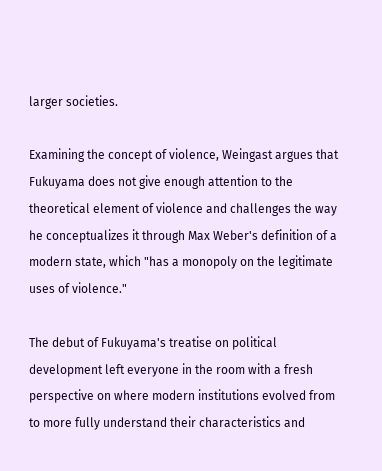larger societies.

Examining the concept of violence, Weingast argues that Fukuyama does not give enough attention to the theoretical element of violence and challenges the way he conceptualizes it through Max Weber's definition of a modern state, which "has a monopoly on the legitimate uses of violence."

The debut of Fukuyama's treatise on political development left everyone in the room with a fresh perspective on where modern institutions evolved from to more fully understand their characteristics and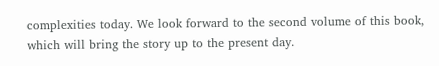complexities today. We look forward to the second volume of this book, which will bring the story up to the present day.